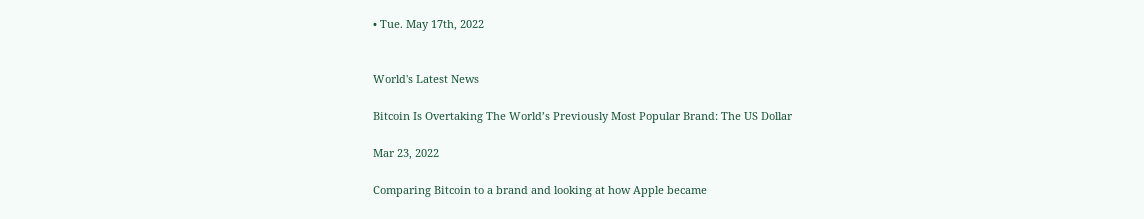• Tue. May 17th, 2022


World's Latest News

Bitcoin Is Overtaking The World’s Previously Most Popular Brand: The US Dollar

Mar 23, 2022

Comparing Bitcoin to a brand and looking at how Apple became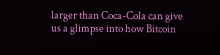larger than Coca-Cola can give us a glimpse into how Bitcoin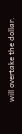will overtake the dollar.